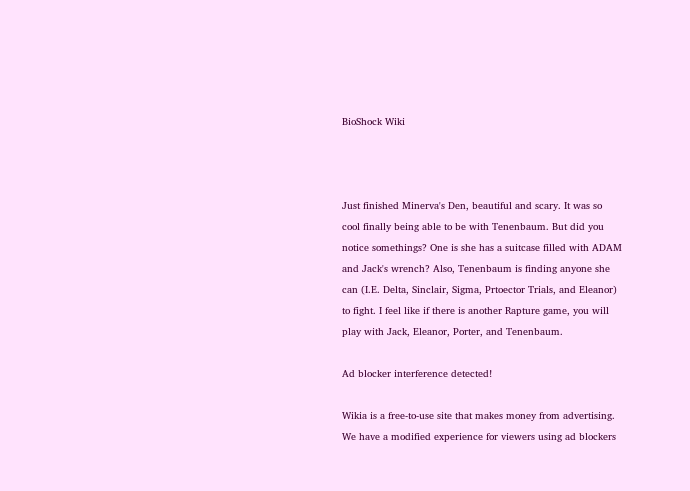BioShock Wiki



Just finished Minerva's Den, beautiful and scary. It was so cool finally being able to be with Tenenbaum. But did you notice somethings? One is she has a suitcase filled with ADAM and Jack's wrench? Also, Tenenbaum is finding anyone she can (I.E. Delta, Sinclair, Sigma, Prtoector Trials, and Eleanor) to fight. I feel like if there is another Rapture game, you will play with Jack, Eleanor, Porter, and Tenenbaum.

Ad blocker interference detected!

Wikia is a free-to-use site that makes money from advertising. We have a modified experience for viewers using ad blockers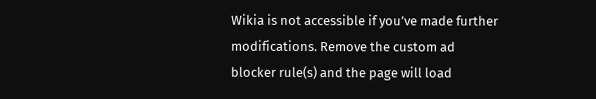Wikia is not accessible if you’ve made further modifications. Remove the custom ad blocker rule(s) and the page will load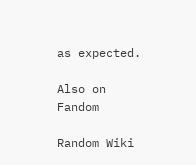as expected.

Also on Fandom

Random Wiki